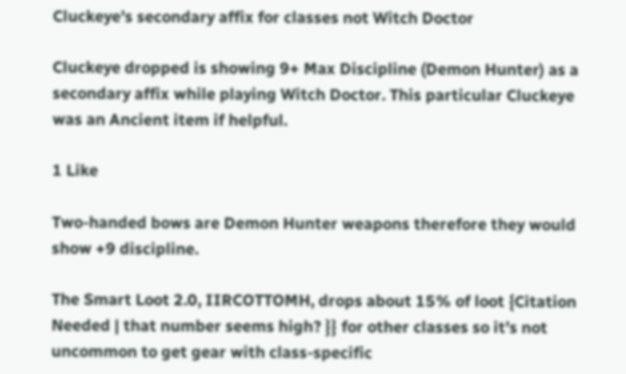Cluckeye's secondary affix for classes not Witch Doctor

Cluckeye dropped is showing 9+ Max Discipline (Demon Hunter) as a secondary affix while playing Witch Doctor. This particular Cluckeye was an Ancient item if helpful.

1 Like

Two-handed bows are Demon Hunter weapons therefore they would show +9 discipline.

The Smart Loot 2.0, IIRCOTTOMH, drops about 15% of loot {Citation Needed | that number seems high? }} for other classes so it’s not uncommon to get gear with class-specific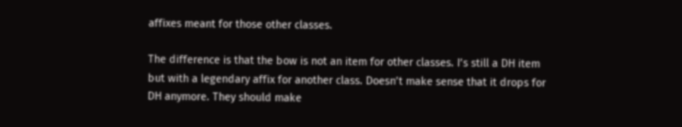affixes meant for those other classes.

The difference is that the bow is not an item for other classes. I’s still a DH item but with a legendary affix for another class. Doesn’t make sense that it drops for DH anymore. They should make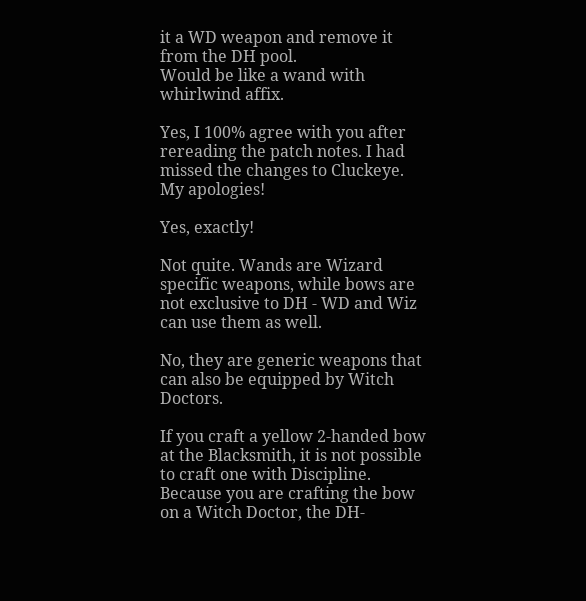it a WD weapon and remove it from the DH pool.
Would be like a wand with whirlwind affix.

Yes, I 100% agree with you after rereading the patch notes. I had missed the changes to Cluckeye. My apologies!

Yes, exactly!

Not quite. Wands are Wizard specific weapons, while bows are not exclusive to DH - WD and Wiz can use them as well.

No, they are generic weapons that can also be equipped by Witch Doctors.

If you craft a yellow 2-handed bow at the Blacksmith, it is not possible to craft one with Discipline. Because you are crafting the bow on a Witch Doctor, the DH-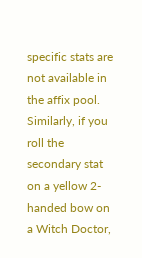specific stats are not available in the affix pool. Similarly, if you roll the secondary stat on a yellow 2-handed bow on a Witch Doctor,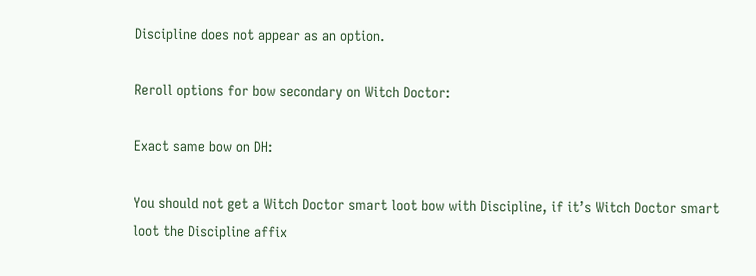Discipline does not appear as an option.

Reroll options for bow secondary on Witch Doctor:

Exact same bow on DH:

You should not get a Witch Doctor smart loot bow with Discipline, if it’s Witch Doctor smart loot the Discipline affix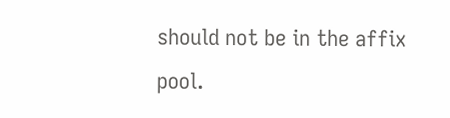should not be in the affix pool.